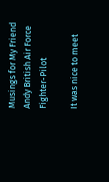Musings for My Friend Andy British Air Force Fighter-Pilot

It was nice to meet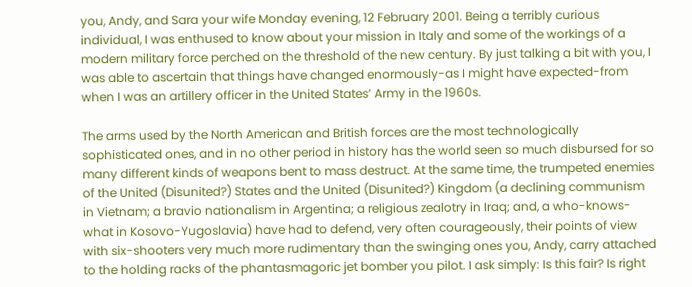you, Andy, and Sara your wife Monday evening, 12 February 2001. Being a terribly curious individual, I was enthused to know about your mission in Italy and some of the workings of a modern military force perched on the threshold of the new century. By just talking a bit with you, I was able to ascertain that things have changed enormously-as I might have expected-from when I was an artillery officer in the United States’ Army in the 1960s.

The arms used by the North American and British forces are the most technologically sophisticated ones, and in no other period in history has the world seen so much disbursed for so many different kinds of weapons bent to mass destruct. At the same time, the trumpeted enemies of the United (Disunited?) States and the United (Disunited?) Kingdom (a declining communism in Vietnam; a bravio nationalism in Argentina; a religious zealotry in Iraq; and, a who-knows-what in Kosovo-Yugoslavia) have had to defend, very often courageously, their points of view with six-shooters very much more rudimentary than the swinging ones you, Andy, carry attached to the holding racks of the phantasmagoric jet bomber you pilot. I ask simply: Is this fair? Is right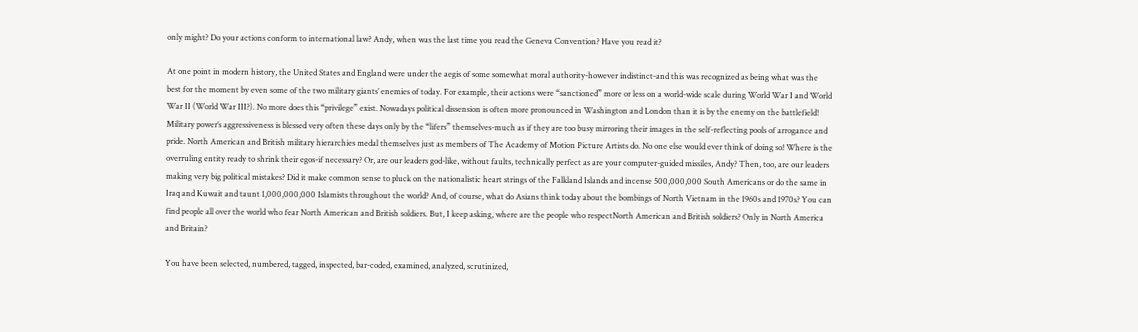only might? Do your actions conform to international law? Andy, when was the last time you read the Geneva Convention? Have you read it?

At one point in modern history, the United States and England were under the aegis of some somewhat moral authority-however indistinct-and this was recognized as being what was the best for the moment by even some of the two military giants’ enemies of today. For example, their actions were “sanctioned” more or less on a world-wide scale during World War I and World War II (World War III?). No more does this “privilege” exist. Nowadays political dissension is often more pronounced in Washington and London than it is by the enemy on the battlefield! Military power’s aggressiveness is blessed very often these days only by the “lifers” themselves-much as if they are too busy mirroring their images in the self-reflecting pools of arrogance and pride. North American and British military hierarchies medal themselves just as members of The Academy of Motion Picture Artists do. No one else would ever think of doing so! Where is the overruling entity ready to shrink their egos-if necessary? Or, are our leaders god-like, without faults, technically perfect as are your computer-guided missiles, Andy? Then, too, are our leaders making very big political mistakes? Did it make common sense to pluck on the nationalistic heart strings of the Falkland Islands and incense 500,000,000 South Americans or do the same in Iraq and Kuwait and taunt 1,000,000,000 Islamists throughout the world? And, of course, what do Asians think today about the bombings of North Vietnam in the 1960s and 1970s? You can find people all over the world who fear North American and British soldiers. But, I keep asking, where are the people who respectNorth American and British soldiers? Only in North America and Britain?

You have been selected, numbered, tagged, inspected, bar-coded, examined, analyzed, scrutinized,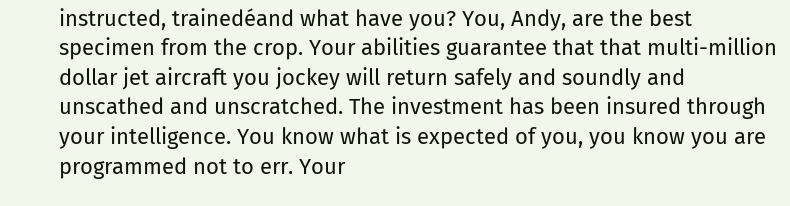instructed, trainedéand what have you? You, Andy, are the best specimen from the crop. Your abilities guarantee that that multi-million dollar jet aircraft you jockey will return safely and soundly and unscathed and unscratched. The investment has been insured through your intelligence. You know what is expected of you, you know you are programmed not to err. Your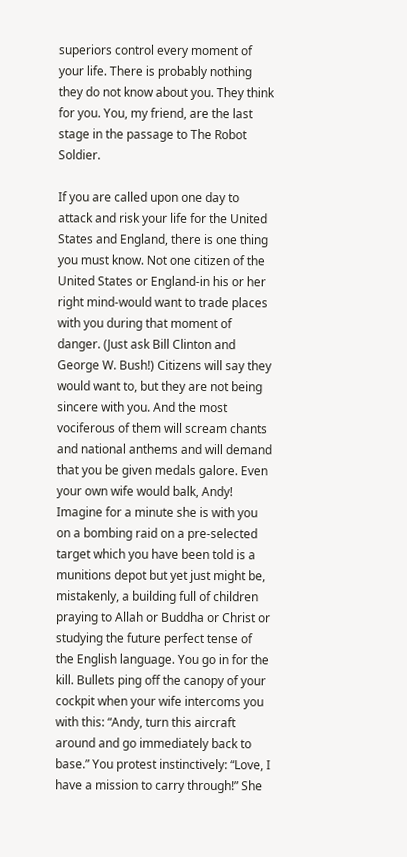superiors control every moment of your life. There is probably nothing they do not know about you. They think for you. You, my friend, are the last stage in the passage to The Robot Soldier.

If you are called upon one day to attack and risk your life for the United States and England, there is one thing you must know. Not one citizen of the United States or England-in his or her right mind-would want to trade places with you during that moment of danger. (Just ask Bill Clinton and George W. Bush!) Citizens will say they would want to, but they are not being sincere with you. And the most vociferous of them will scream chants and national anthems and will demand that you be given medals galore. Even your own wife would balk, Andy! Imagine for a minute she is with you on a bombing raid on a pre-selected target which you have been told is a munitions depot but yet just might be, mistakenly, a building full of children praying to Allah or Buddha or Christ or studying the future perfect tense of the English language. You go in for the kill. Bullets ping off the canopy of your cockpit when your wife intercoms you with this: “Andy, turn this aircraft around and go immediately back to base.” You protest instinctively: “Love, I have a mission to carry through!” She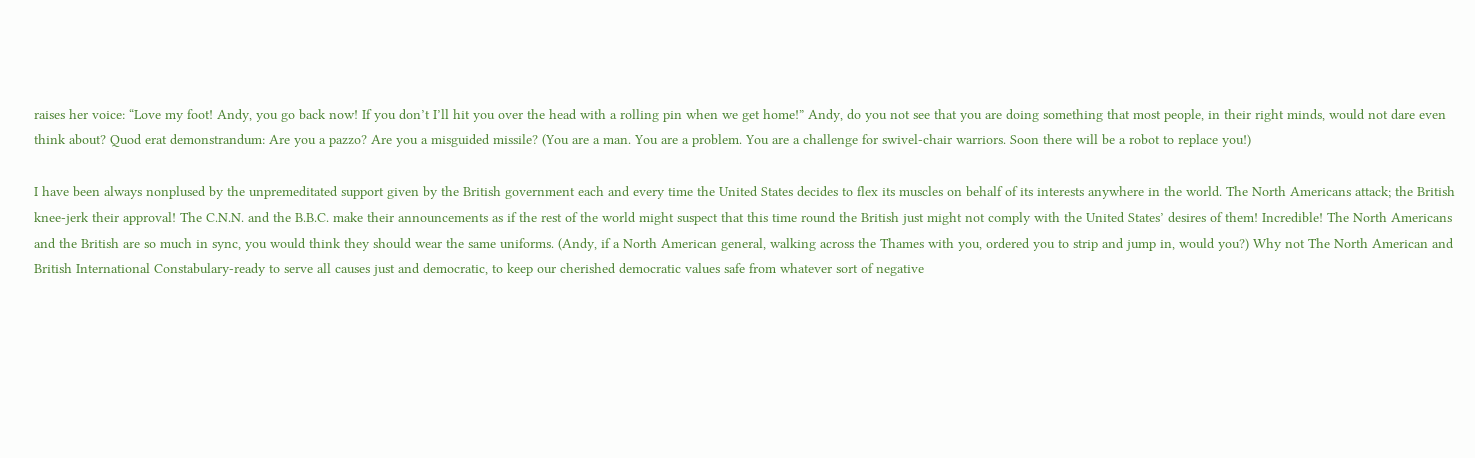raises her voice: “Love my foot! Andy, you go back now! If you don’t I’ll hit you over the head with a rolling pin when we get home!” Andy, do you not see that you are doing something that most people, in their right minds, would not dare even think about? Quod erat demonstrandum: Are you a pazzo? Are you a misguided missile? (You are a man. You are a problem. You are a challenge for swivel-chair warriors. Soon there will be a robot to replace you!)

I have been always nonplused by the unpremeditated support given by the British government each and every time the United States decides to flex its muscles on behalf of its interests anywhere in the world. The North Americans attack; the British knee-jerk their approval! The C.N.N. and the B.B.C. make their announcements as if the rest of the world might suspect that this time round the British just might not comply with the United States’ desires of them! Incredible! The North Americans and the British are so much in sync, you would think they should wear the same uniforms. (Andy, if a North American general, walking across the Thames with you, ordered you to strip and jump in, would you?) Why not The North American and British International Constabulary-ready to serve all causes just and democratic, to keep our cherished democratic values safe from whatever sort of negative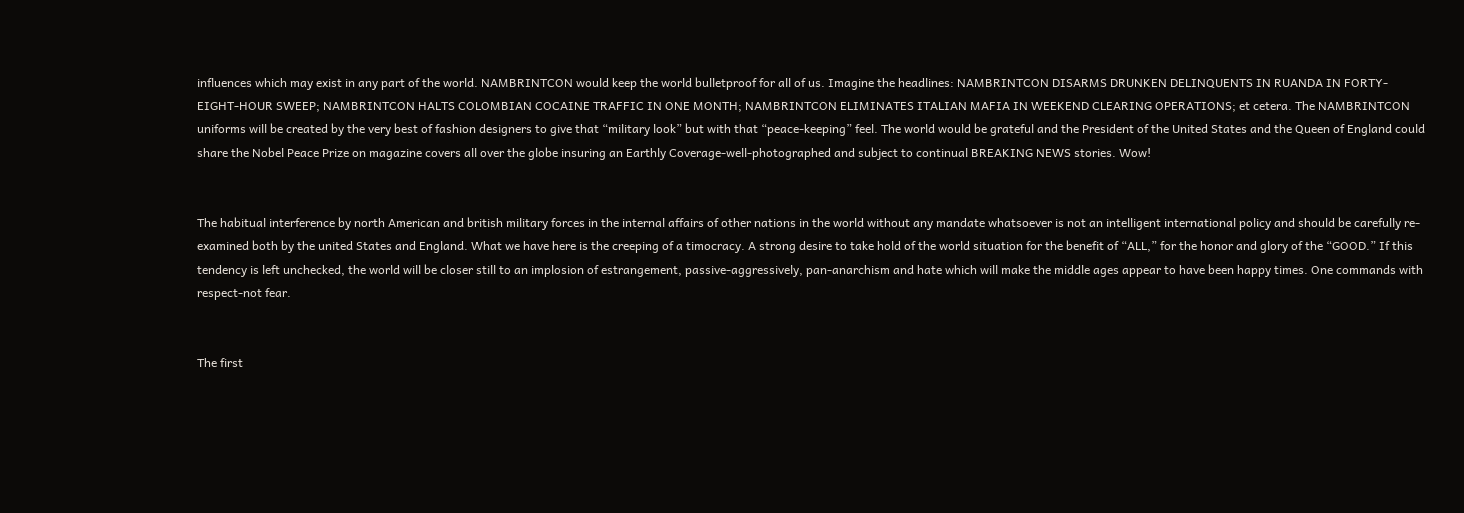influences which may exist in any part of the world. NAMBRINTCON would keep the world bulletproof for all of us. Imagine the headlines: NAMBRINTCON DISARMS DRUNKEN DELINQUENTS IN RUANDA IN FORTY-EIGHT-HOUR SWEEP; NAMBRINTCON HALTS COLOMBIAN COCAINE TRAFFIC IN ONE MONTH; NAMBRINTCON ELIMINATES ITALIAN MAFIA IN WEEKEND CLEARING OPERATIONS; et cetera. The NAMBRINTCON uniforms will be created by the very best of fashion designers to give that “military look” but with that “peace-keeping” feel. The world would be grateful and the President of the United States and the Queen of England could share the Nobel Peace Prize on magazine covers all over the globe insuring an Earthly Coverage-well-photographed and subject to continual BREAKING NEWS stories. Wow!


The habitual interference by north American and british military forces in the internal affairs of other nations in the world without any mandate whatsoever is not an intelligent international policy and should be carefully re-examined both by the united States and England. What we have here is the creeping of a timocracy. A strong desire to take hold of the world situation for the benefit of “ALL,” for the honor and glory of the “GOOD.” If this tendency is left unchecked, the world will be closer still to an implosion of estrangement, passive-aggressively, pan-anarchism and hate which will make the middle ages appear to have been happy times. One commands with respect-not fear.


The first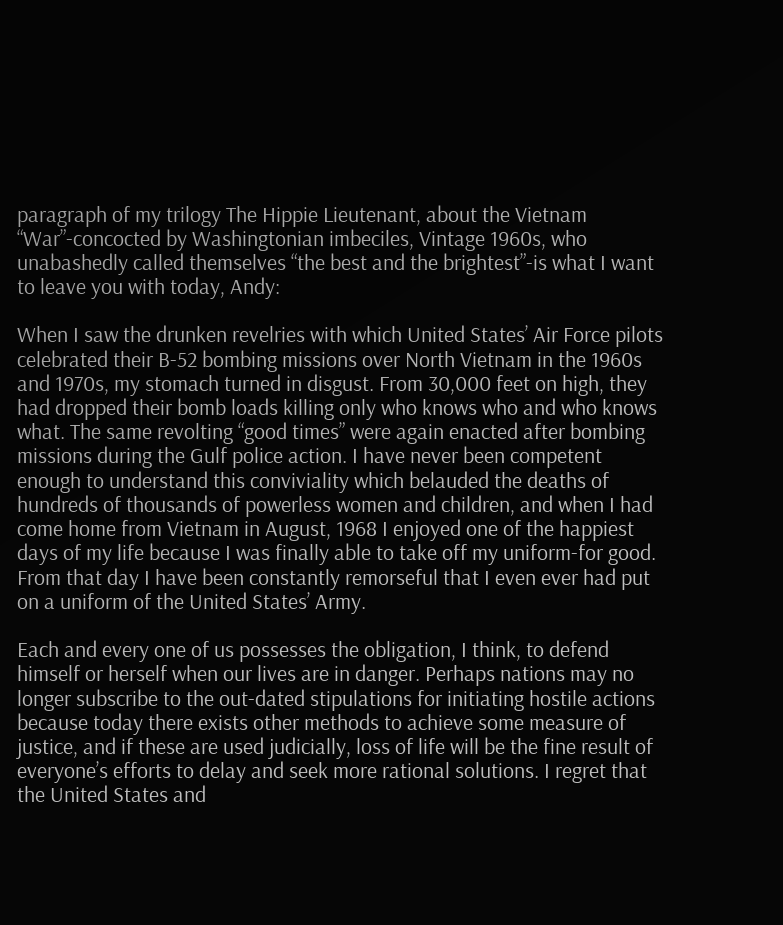paragraph of my trilogy The Hippie Lieutenant, about the Vietnam “War”-concocted by Washingtonian imbeciles, Vintage 1960s, who unabashedly called themselves “the best and the brightest”-is what I want to leave you with today, Andy:

When I saw the drunken revelries with which United States’ Air Force pilots celebrated their B-52 bombing missions over North Vietnam in the 1960s and 1970s, my stomach turned in disgust. From 30,000 feet on high, they had dropped their bomb loads killing only who knows who and who knows what. The same revolting “good times” were again enacted after bombing missions during the Gulf police action. I have never been competent enough to understand this conviviality which belauded the deaths of hundreds of thousands of powerless women and children, and when I had come home from Vietnam in August, 1968 I enjoyed one of the happiest days of my life because I was finally able to take off my uniform-for good. From that day I have been constantly remorseful that I even ever had put on a uniform of the United States’ Army.

Each and every one of us possesses the obligation, I think, to defend himself or herself when our lives are in danger. Perhaps nations may no longer subscribe to the out-dated stipulations for initiating hostile actions because today there exists other methods to achieve some measure of justice, and if these are used judicially, loss of life will be the fine result of everyone’s efforts to delay and seek more rational solutions. I regret that the United States and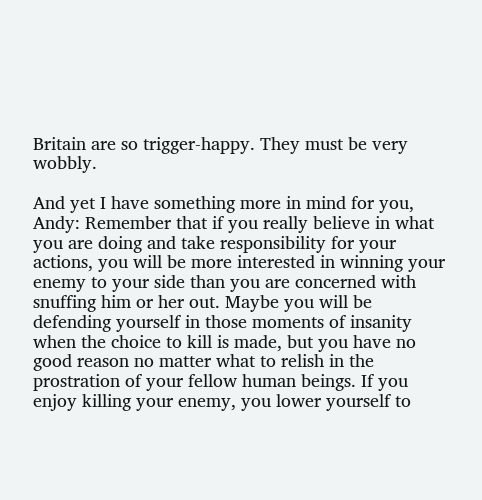Britain are so trigger-happy. They must be very wobbly.

And yet I have something more in mind for you, Andy: Remember that if you really believe in what you are doing and take responsibility for your actions, you will be more interested in winning your enemy to your side than you are concerned with snuffing him or her out. Maybe you will be defending yourself in those moments of insanity when the choice to kill is made, but you have no good reason no matter what to relish in the prostration of your fellow human beings. If you enjoy killing your enemy, you lower yourself to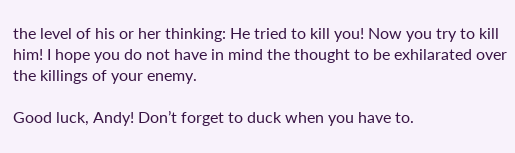the level of his or her thinking: He tried to kill you! Now you try to kill him! I hope you do not have in mind the thought to be exhilarated over the killings of your enemy.

Good luck, Andy! Don’t forget to duck when you have to.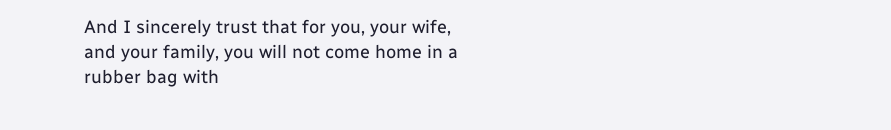And I sincerely trust that for you, your wife, and your family, you will not come home in a rubber bag with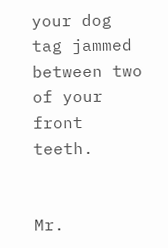your dog tag jammed between two of your front teeth.


Mr.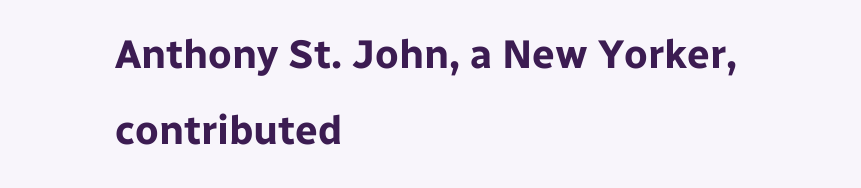Anthony St. John, a New Yorker, contributed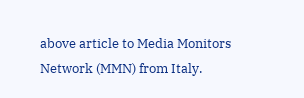above article to Media Monitors Network (MMN) from Italy.